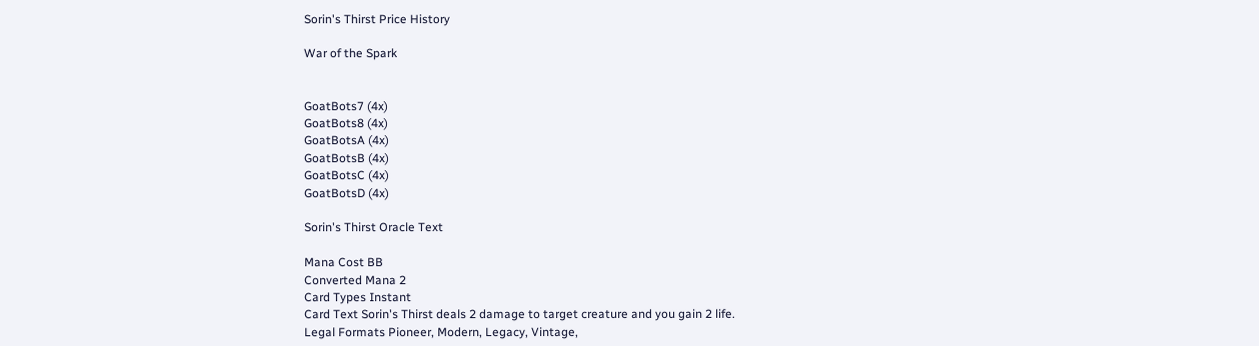Sorin's Thirst Price History

War of the Spark


GoatBots7 (4x)
GoatBots8 (4x)
GoatBotsA (4x)
GoatBotsB (4x)
GoatBotsC (4x)
GoatBotsD (4x)

Sorin's Thirst Oracle Text

Mana Cost BB
Converted Mana 2
Card Types Instant
Card Text Sorin's Thirst deals 2 damage to target creature and you gain 2 life.
Legal Formats Pioneer, Modern, Legacy, Vintage,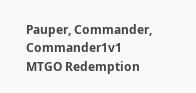Pauper, Commander, Commander1v1
MTGO Redemption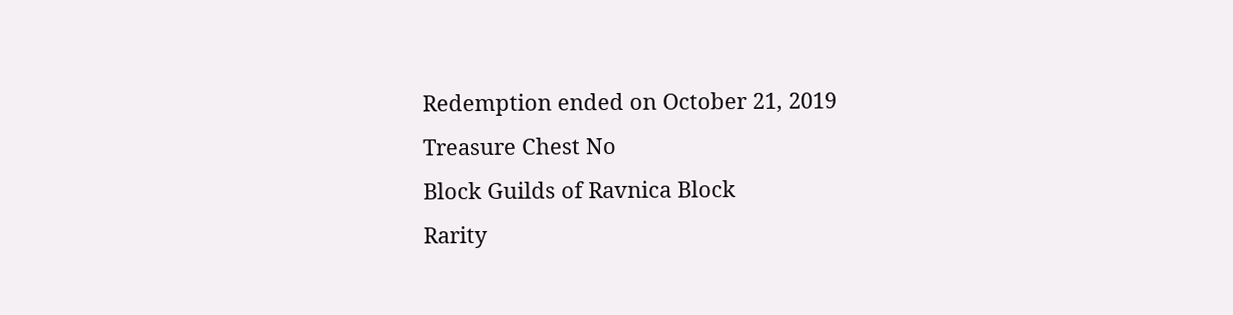Redemption ended on October 21, 2019
Treasure Chest No
Block Guilds of Ravnica Block
Rarity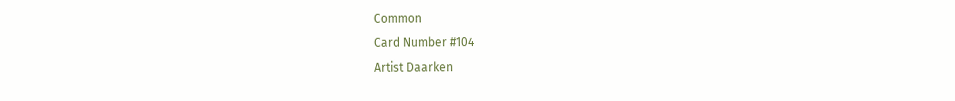Common
Card Number #104
Artist Daarken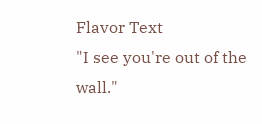Flavor Text
"I see you're out of the wall."